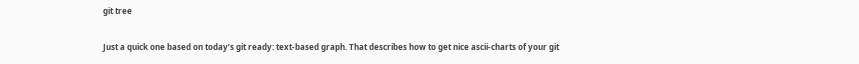git tree

Just a quick one based on today’s git ready: text-based graph. That describes how to get nice ascii-charts of your git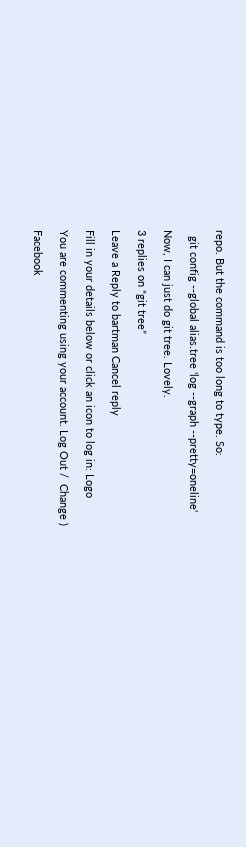repo. But the command is too long to type. So:

  git config --global alias.tree 'log --graph --pretty=oneline'

Now, I can just do git tree. Lovely.

3 replies on “git tree”

Leave a Reply to bartman Cancel reply

Fill in your details below or click an icon to log in: Logo

You are commenting using your account. Log Out /  Change )

Facebook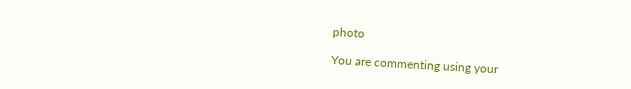photo

You are commenting using your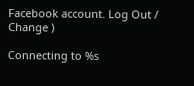Facebook account. Log Out /  Change )

Connecting to %s